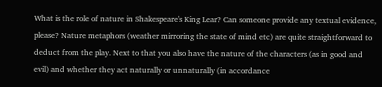What is the role of nature in Shakespeare's King Lear? Can someone provide any textual evidence, please? Nature metaphors (weather mirroring the state of mind etc) are quite straightforward to deduct from the play. Next to that you also have the nature of the characters (as in good and evil) and whether they act naturally or unnaturally (in accordance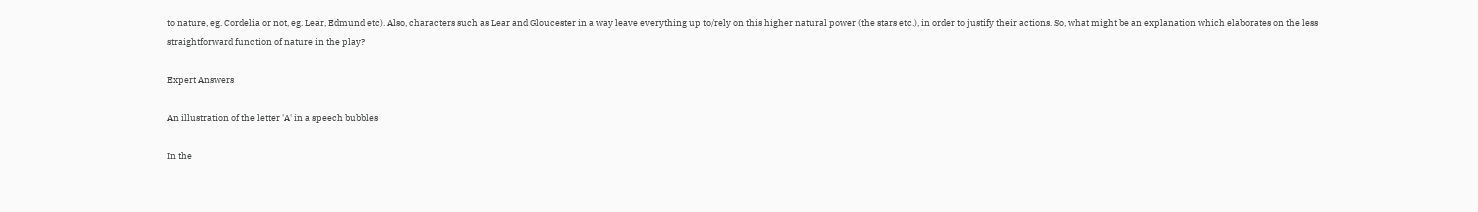to nature, eg. Cordelia or not, eg. Lear, Edmund etc). Also, characters such as Lear and Gloucester in a way leave everything up to/rely on this higher natural power (the stars etc.), in order to justify their actions. So, what might be an explanation which elaborates on the less straightforward function of nature in the play?

Expert Answers

An illustration of the letter 'A' in a speech bubbles

In the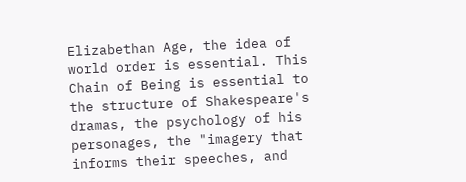Elizabethan Age, the idea of world order is essential. This Chain of Being is essential to the structure of Shakespeare's dramas, the psychology of his personages, the "imagery that informs their speeches, and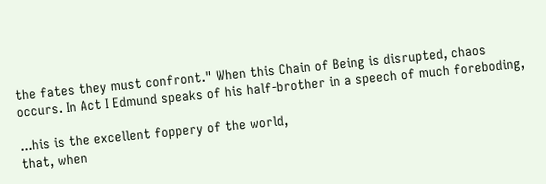the fates they must confront." When this Chain of Being is disrupted, chaos occurs. In Act I Edmund speaks of his half-brother in a speech of much foreboding,

...his is the excellent foppery of the world,
that, when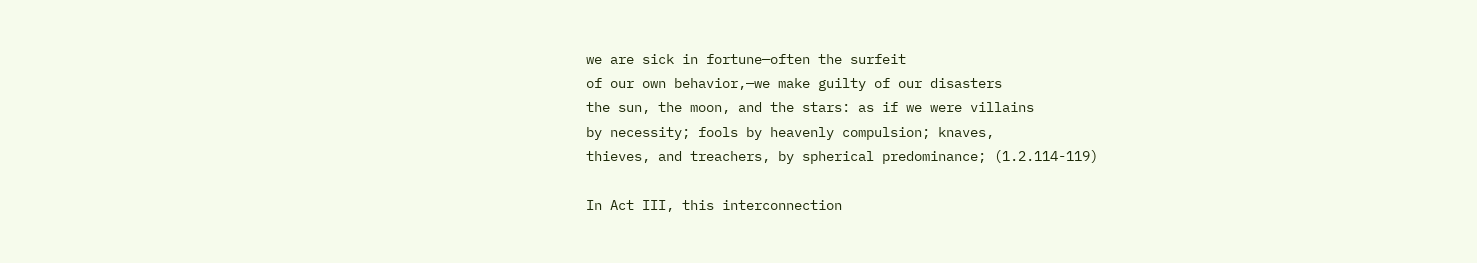we are sick in fortune—often the surfeit
of our own behavior,—we make guilty of our disasters
the sun, the moon, and the stars: as if we were villains
by necessity; fools by heavenly compulsion; knaves,
thieves, and treachers, by spherical predominance; (1.2.114-119)

In Act III, this interconnection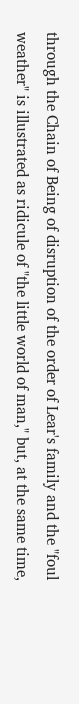through the Chain of Being of disruption of the order of Lear's family and the "foul weather" is illustrated as ridicule of "the little world of man," but, at the same time,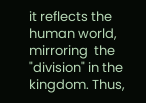it reflects the human world, mirroring  the "division" in the kingdom. Thus,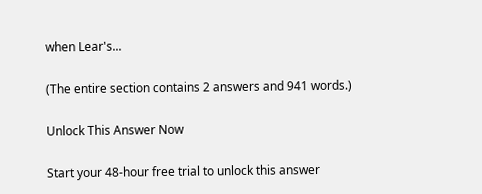when Lear's...

(The entire section contains 2 answers and 941 words.)

Unlock This Answer Now

Start your 48-hour free trial to unlock this answer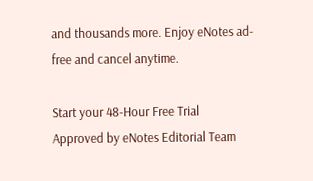and thousands more. Enjoy eNotes ad-free and cancel anytime.

Start your 48-Hour Free Trial
Approved by eNotes Editorial Team